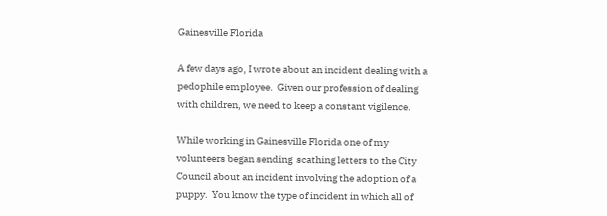Gainesville Florida

A few days ago, I wrote about an incident dealing with a pedophile employee.  Given our profession of dealing with children, we need to keep a constant vigilence.

While working in Gainesville Florida one of my volunteers began sending  scathing letters to the City Council about an incident involving the adoption of a puppy.  You know the type of incident in which all of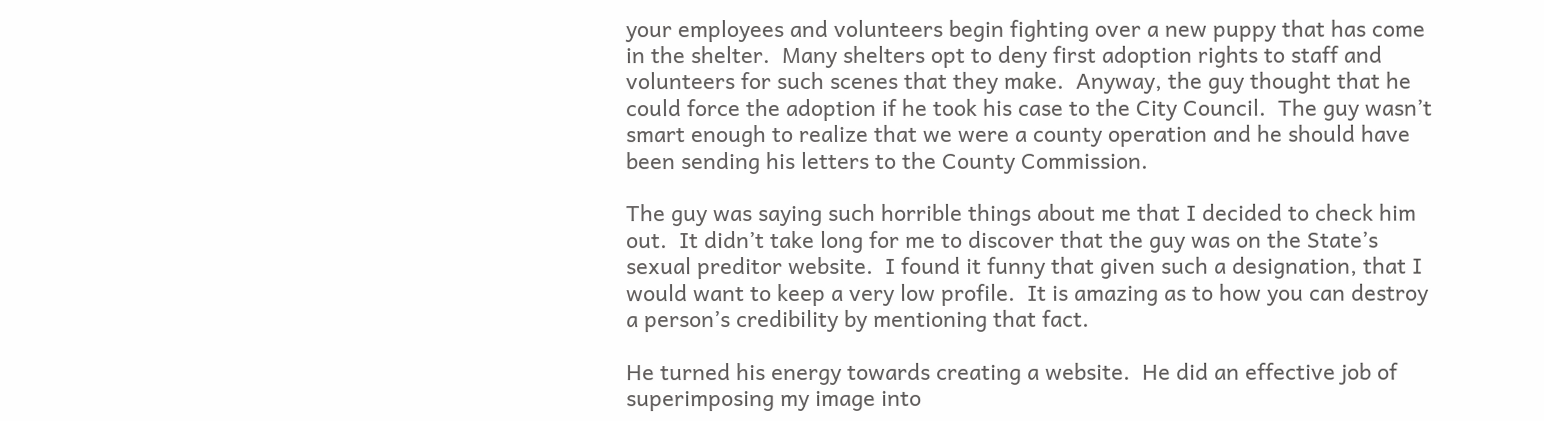your employees and volunteers begin fighting over a new puppy that has come in the shelter.  Many shelters opt to deny first adoption rights to staff and volunteers for such scenes that they make.  Anyway, the guy thought that he could force the adoption if he took his case to the City Council.  The guy wasn’t smart enough to realize that we were a county operation and he should have been sending his letters to the County Commission.

The guy was saying such horrible things about me that I decided to check him out.  It didn’t take long for me to discover that the guy was on the State’s sexual preditor website.  I found it funny that given such a designation, that I would want to keep a very low profile.  It is amazing as to how you can destroy a person’s credibility by mentioning that fact.

He turned his energy towards creating a website.  He did an effective job of superimposing my image into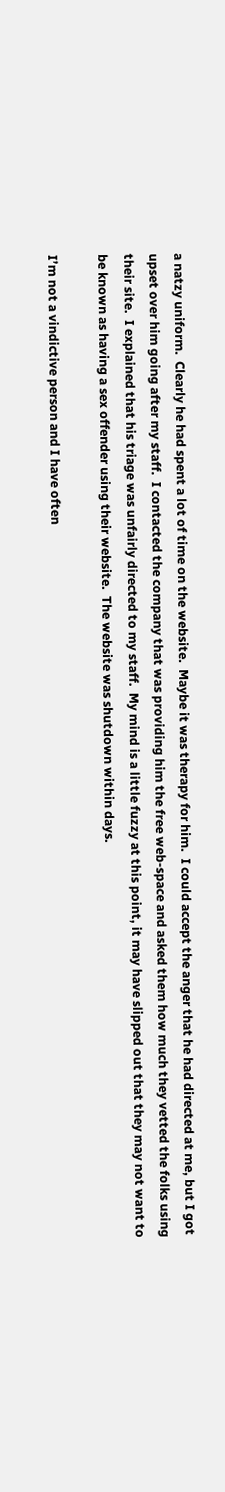a natzy uniform.  Clearly he had spent a lot of time on the website.  Maybe it was therapy for him.  I could accept the anger that he had directed at me, but I got upset over him going after my staff.  I contacted the company that was providing him the free web-space and asked them how much they vetted the folks using their site.  I explained that his triage was unfairly directed to my staff.  My mind is a little fuzzy at this point, it may have slipped out that they may not want to be known as having a sex offender using their website.  The website was shutdown within days.

I’m not a vindictive person and I have often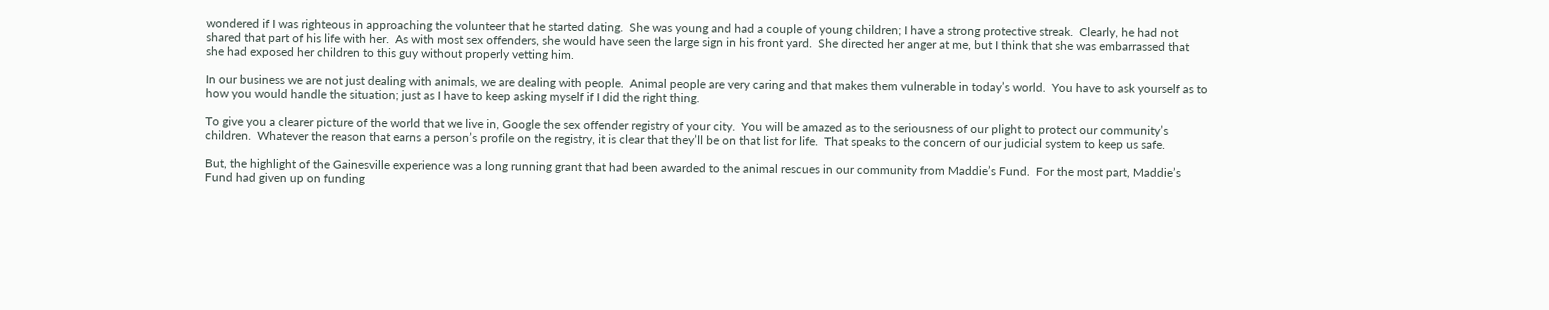wondered if I was righteous in approaching the volunteer that he started dating.  She was young and had a couple of young children; I have a strong protective streak.  Clearly, he had not shared that part of his life with her.  As with most sex offenders, she would have seen the large sign in his front yard.  She directed her anger at me, but I think that she was embarrassed that she had exposed her children to this guy without properly vetting him.

In our business we are not just dealing with animals, we are dealing with people.  Animal people are very caring and that makes them vulnerable in today’s world.  You have to ask yourself as to how you would handle the situation; just as I have to keep asking myself if I did the right thing.

To give you a clearer picture of the world that we live in, Google the sex offender registry of your city.  You will be amazed as to the seriousness of our plight to protect our community’s children.  Whatever the reason that earns a person’s profile on the registry, it is clear that they’ll be on that list for life.  That speaks to the concern of our judicial system to keep us safe.

But, the highlight of the Gainesville experience was a long running grant that had been awarded to the animal rescues in our community from Maddie’s Fund.  For the most part, Maddie’s Fund had given up on funding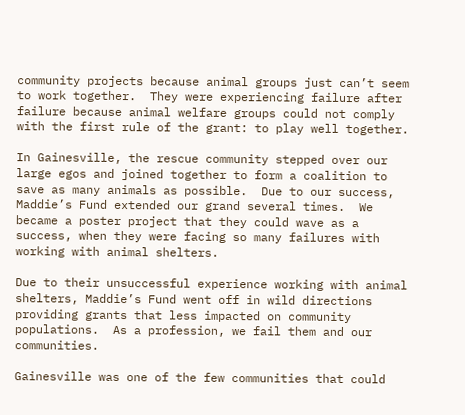community projects because animal groups just can’t seem to work together.  They were experiencing failure after failure because animal welfare groups could not comply with the first rule of the grant: to play well together.

In Gainesville, the rescue community stepped over our large egos and joined together to form a coalition to save as many animals as possible.  Due to our success, Maddie’s Fund extended our grand several times.  We became a poster project that they could wave as a success, when they were facing so many failures with working with animal shelters.

Due to their unsuccessful experience working with animal shelters, Maddie’s Fund went off in wild directions providing grants that less impacted on community populations.  As a profession, we fail them and our communities.

Gainesville was one of the few communities that could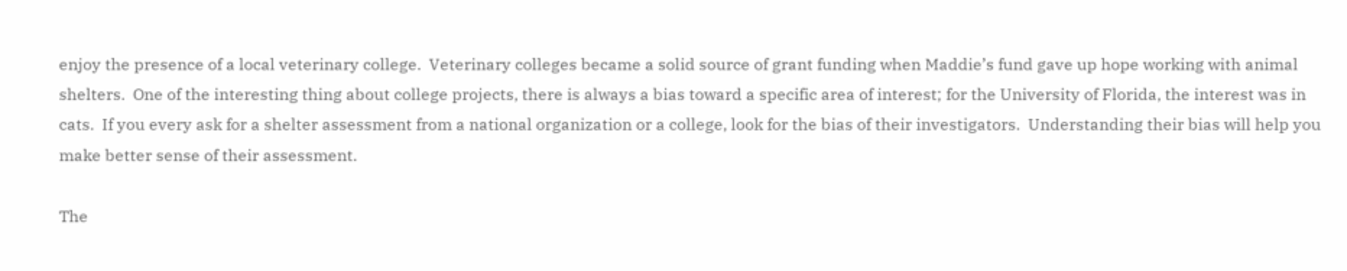enjoy the presence of a local veterinary college.  Veterinary colleges became a solid source of grant funding when Maddie’s fund gave up hope working with animal shelters.  One of the interesting thing about college projects, there is always a bias toward a specific area of interest; for the University of Florida, the interest was in cats.  If you every ask for a shelter assessment from a national organization or a college, look for the bias of their investigators.  Understanding their bias will help you make better sense of their assessment.

The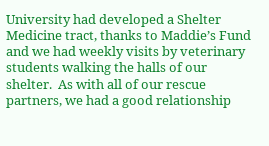University had developed a Shelter Medicine tract, thanks to Maddie’s Fund and we had weekly visits by veterinary students walking the halls of our shelter.  As with all of our rescue partners, we had a good relationship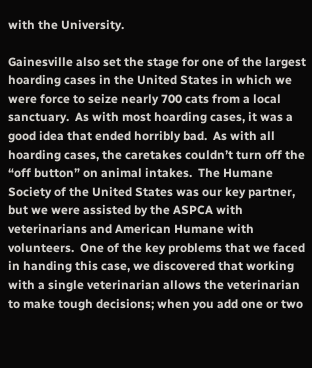with the University.

Gainesville also set the stage for one of the largest hoarding cases in the United States in which we were force to seize nearly 700 cats from a local sanctuary.  As with most hoarding cases, it was a good idea that ended horribly bad.  As with all hoarding cases, the caretakes couldn’t turn off the “off button” on animal intakes.  The Humane Society of the United States was our key partner, but we were assisted by the ASPCA with veterinarians and American Humane with volunteers.  One of the key problems that we faced in handing this case, we discovered that working with a single veterinarian allows the veterinarian to make tough decisions; when you add one or two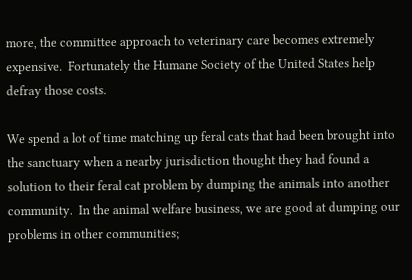more, the committee approach to veterinary care becomes extremely expensive.  Fortunately the Humane Society of the United States help defray those costs.

We spend a lot of time matching up feral cats that had been brought into the sanctuary when a nearby jurisdiction thought they had found a solution to their feral cat problem by dumping the animals into another community.  In the animal welfare business, we are good at dumping our problems in other communities;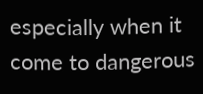especially when it come to dangerous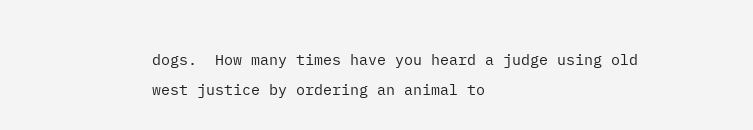dogs.  How many times have you heard a judge using old west justice by ordering an animal to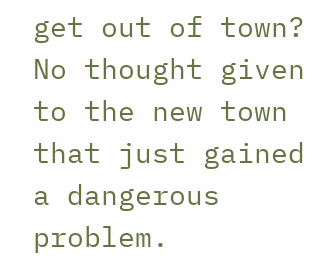get out of town?  No thought given to the new town that just gained a dangerous problem.